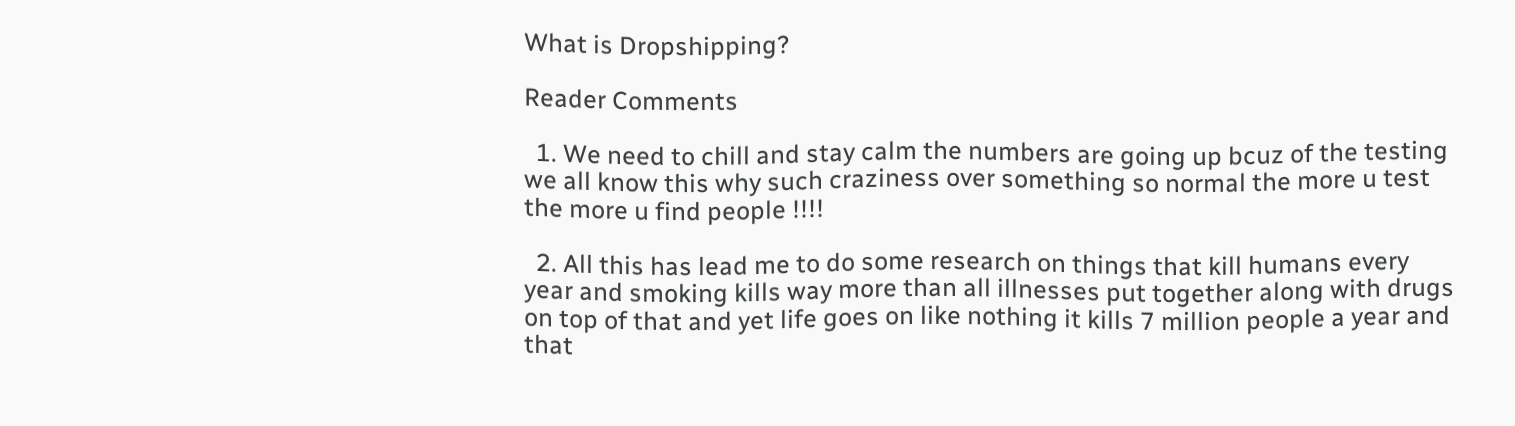What is Dropshipping?

Reader Comments

  1. We need to chill and stay calm the numbers are going up bcuz of the testing we all know this why such craziness over something so normal the more u test the more u find people !!!!

  2. All this has lead me to do some research on things that kill humans every year and smoking kills way more than all illnesses put together along with drugs on top of that and yet life goes on like nothing it kills 7 million people a year and that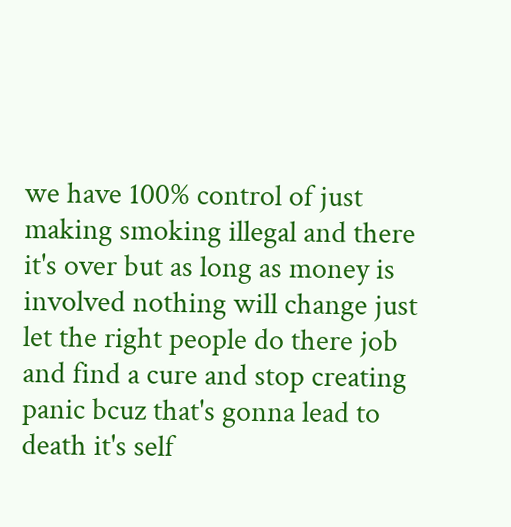we have 100% control of just making smoking illegal and there it's over but as long as money is involved nothing will change just let the right people do there job and find a cure and stop creating panic bcuz that's gonna lead to death it's self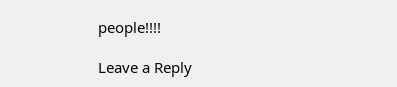people!!!!

Leave a Reply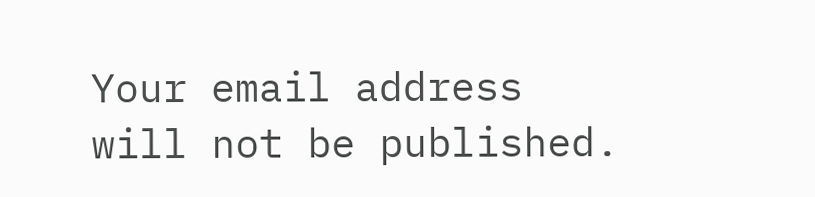Your email address will not be published.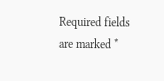Required fields are marked *